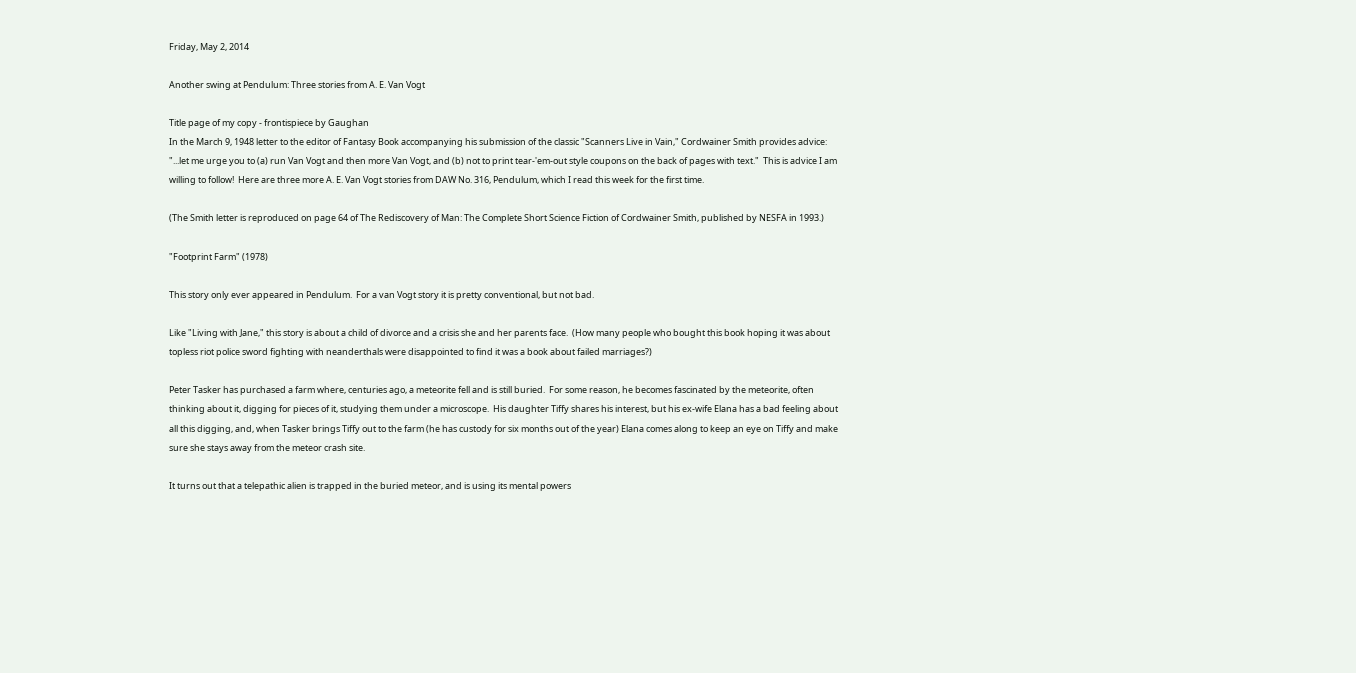Friday, May 2, 2014

Another swing at Pendulum: Three stories from A. E. Van Vogt

Title page of my copy - frontispiece by Gaughan
In the March 9, 1948 letter to the editor of Fantasy Book accompanying his submission of the classic "Scanners Live in Vain," Cordwainer Smith provides advice: "...let me urge you to (a) run Van Vogt and then more Van Vogt, and (b) not to print tear-'em-out style coupons on the back of pages with text."  This is advice I am willing to follow!  Here are three more A. E. Van Vogt stories from DAW No. 316, Pendulum, which I read this week for the first time.

(The Smith letter is reproduced on page 64 of The Rediscovery of Man: The Complete Short Science Fiction of Cordwainer Smith, published by NESFA in 1993.)

"Footprint Farm" (1978)

This story only ever appeared in Pendulum.  For a van Vogt story it is pretty conventional, but not bad.

Like "Living with Jane," this story is about a child of divorce and a crisis she and her parents face.  (How many people who bought this book hoping it was about topless riot police sword fighting with neanderthals were disappointed to find it was a book about failed marriages?)

Peter Tasker has purchased a farm where, centuries ago, a meteorite fell and is still buried.  For some reason, he becomes fascinated by the meteorite, often thinking about it, digging for pieces of it, studying them under a microscope.  His daughter Tiffy shares his interest, but his ex-wife Elana has a bad feeling about all this digging, and, when Tasker brings Tiffy out to the farm (he has custody for six months out of the year) Elana comes along to keep an eye on Tiffy and make sure she stays away from the meteor crash site.

It turns out that a telepathic alien is trapped in the buried meteor, and is using its mental powers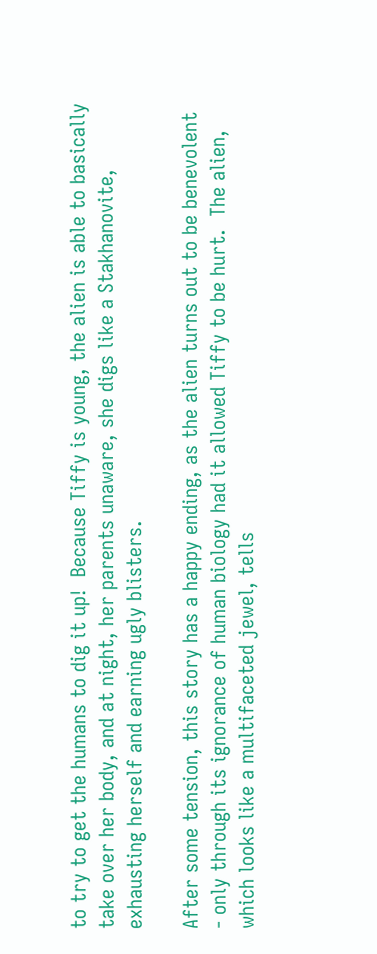to try to get the humans to dig it up!  Because Tiffy is young, the alien is able to basically take over her body, and at night, her parents unaware, she digs like a Stakhanovite, exhausting herself and earning ugly blisters.

After some tension, this story has a happy ending, as the alien turns out to be benevolent - only through its ignorance of human biology had it allowed Tiffy to be hurt.  The alien, which looks like a multifaceted jewel, tells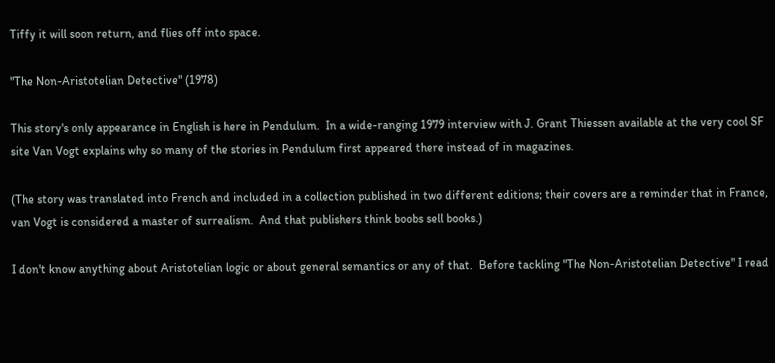Tiffy it will soon return, and flies off into space.

"The Non-Aristotelian Detective" (1978)

This story's only appearance in English is here in Pendulum.  In a wide-ranging 1979 interview with J. Grant Thiessen available at the very cool SF site Van Vogt explains why so many of the stories in Pendulum first appeared there instead of in magazines.

(The story was translated into French and included in a collection published in two different editions; their covers are a reminder that in France, van Vogt is considered a master of surrealism.  And that publishers think boobs sell books.)

I don't know anything about Aristotelian logic or about general semantics or any of that.  Before tackling "The Non-Aristotelian Detective" I read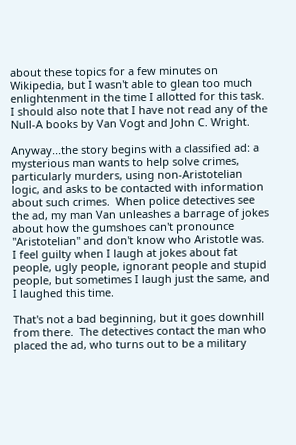about these topics for a few minutes on Wikipedia, but I wasn't able to glean too much enlightenment in the time I allotted for this task.  I should also note that I have not read any of the Null-A books by Van Vogt and John C. Wright.

Anyway...the story begins with a classified ad: a mysterious man wants to help solve crimes, particularly murders, using non-Aristotelian logic, and asks to be contacted with information about such crimes.  When police detectives see the ad, my man Van unleashes a barrage of jokes about how the gumshoes can't pronounce "Aristotelian" and don't know who Aristotle was.  I feel guilty when I laugh at jokes about fat people, ugly people, ignorant people and stupid people, but sometimes I laugh just the same, and I laughed this time.

That's not a bad beginning, but it goes downhill from there.  The detectives contact the man who placed the ad, who turns out to be a military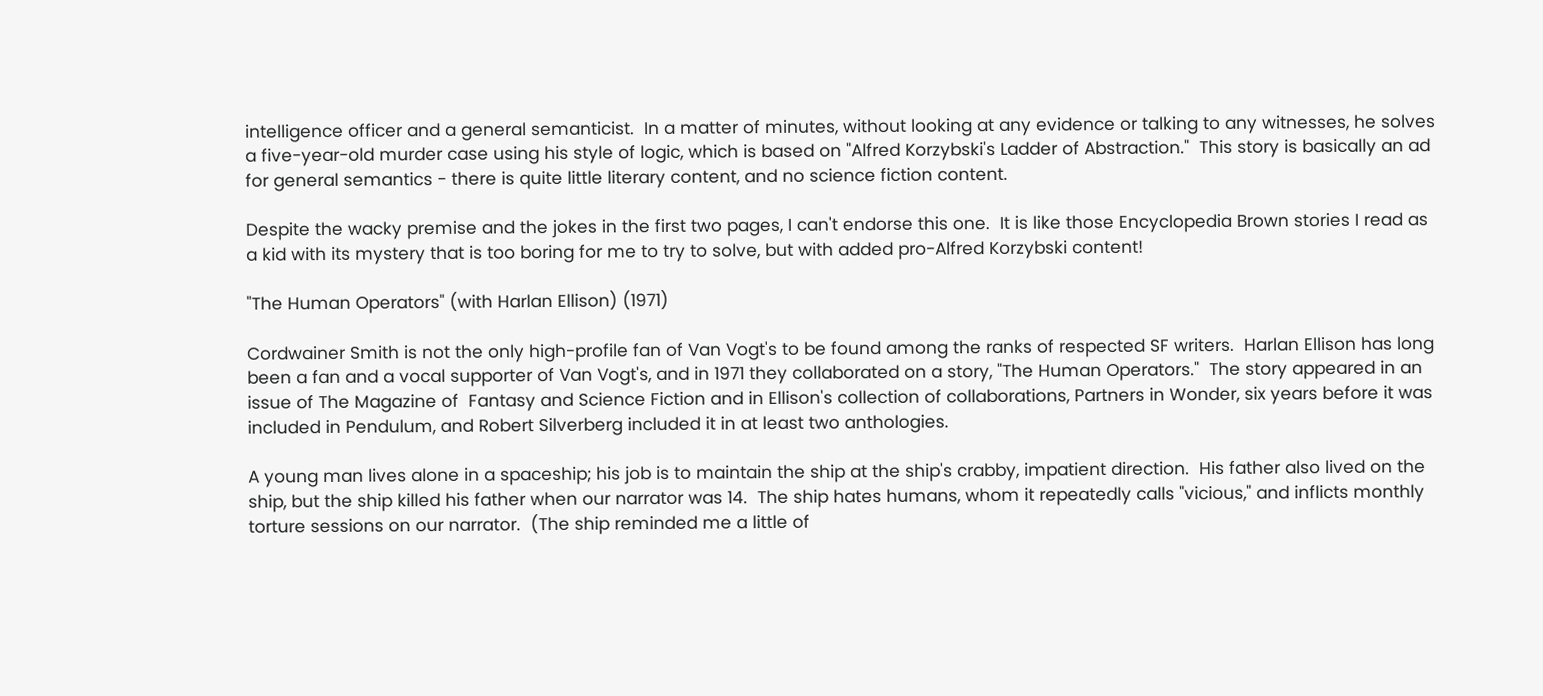intelligence officer and a general semanticist.  In a matter of minutes, without looking at any evidence or talking to any witnesses, he solves a five-year-old murder case using his style of logic, which is based on "Alfred Korzybski's Ladder of Abstraction."  This story is basically an ad for general semantics - there is quite little literary content, and no science fiction content.

Despite the wacky premise and the jokes in the first two pages, I can't endorse this one.  It is like those Encyclopedia Brown stories I read as a kid with its mystery that is too boring for me to try to solve, but with added pro-Alfred Korzybski content!

"The Human Operators" (with Harlan Ellison) (1971)

Cordwainer Smith is not the only high-profile fan of Van Vogt's to be found among the ranks of respected SF writers.  Harlan Ellison has long been a fan and a vocal supporter of Van Vogt's, and in 1971 they collaborated on a story, "The Human Operators."  The story appeared in an issue of The Magazine of  Fantasy and Science Fiction and in Ellison's collection of collaborations, Partners in Wonder, six years before it was included in Pendulum, and Robert Silverberg included it in at least two anthologies.

A young man lives alone in a spaceship; his job is to maintain the ship at the ship's crabby, impatient direction.  His father also lived on the ship, but the ship killed his father when our narrator was 14.  The ship hates humans, whom it repeatedly calls "vicious," and inflicts monthly torture sessions on our narrator.  (The ship reminded me a little of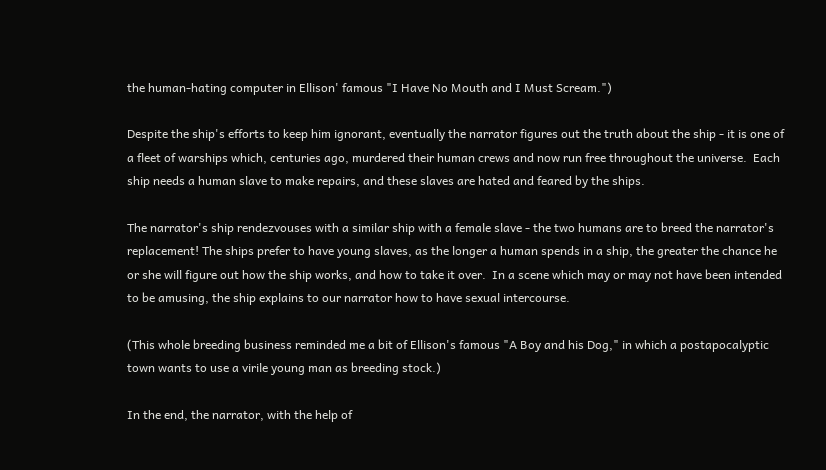the human-hating computer in Ellison' famous "I Have No Mouth and I Must Scream.")

Despite the ship's efforts to keep him ignorant, eventually the narrator figures out the truth about the ship - it is one of a fleet of warships which, centuries ago, murdered their human crews and now run free throughout the universe.  Each ship needs a human slave to make repairs, and these slaves are hated and feared by the ships.

The narrator's ship rendezvouses with a similar ship with a female slave - the two humans are to breed the narrator's replacement! The ships prefer to have young slaves, as the longer a human spends in a ship, the greater the chance he or she will figure out how the ship works, and how to take it over.  In a scene which may or may not have been intended to be amusing, the ship explains to our narrator how to have sexual intercourse.

(This whole breeding business reminded me a bit of Ellison's famous "A Boy and his Dog," in which a postapocalyptic town wants to use a virile young man as breeding stock.)

In the end, the narrator, with the help of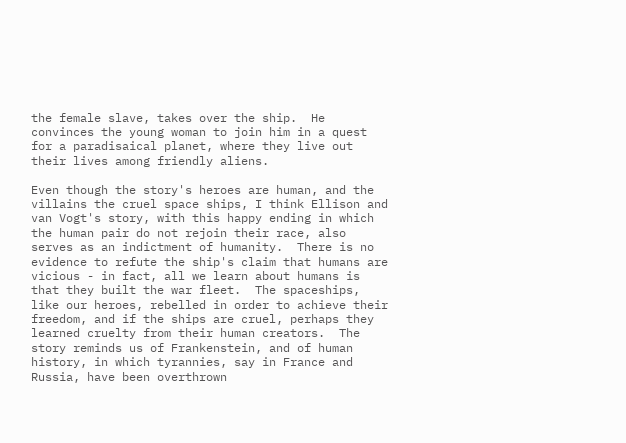the female slave, takes over the ship.  He convinces the young woman to join him in a quest for a paradisaical planet, where they live out their lives among friendly aliens.

Even though the story's heroes are human, and the villains the cruel space ships, I think Ellison and van Vogt's story, with this happy ending in which the human pair do not rejoin their race, also serves as an indictment of humanity.  There is no evidence to refute the ship's claim that humans are vicious - in fact, all we learn about humans is that they built the war fleet.  The spaceships, like our heroes, rebelled in order to achieve their freedom, and if the ships are cruel, perhaps they learned cruelty from their human creators.  The story reminds us of Frankenstein, and of human history, in which tyrannies, say in France and Russia, have been overthrown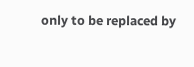only to be replaced by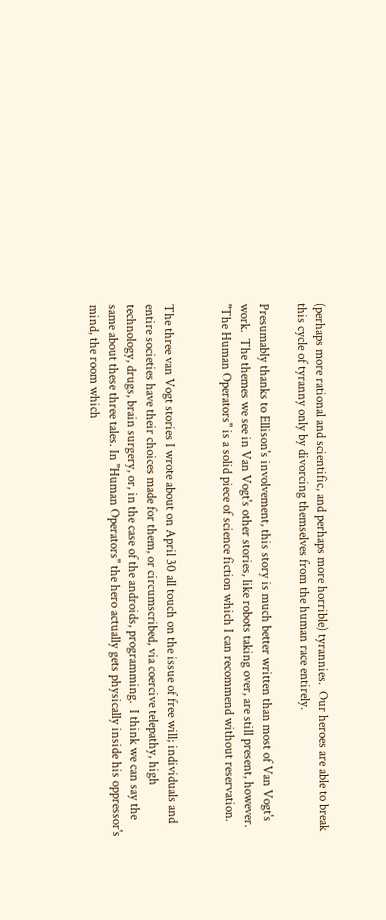(perhaps more rational and scientific, and perhaps more horrible) tyrannies.  Our heroes are able to break this cycle of tyranny only by divorcing themselves from the human race entirely.

Presumably thanks to Ellison's involvement, this story is much better written than most of Van Vogt's work.  The themes we see in Van Vogt's other stories, like robots taking over, are still present, however.  "The Human Operators" is a solid piece of science fiction which I can recommend without reservation.


The three van Vogt stories I wrote about on April 30 all touch on the issue of free will; individuals and entire societies have their choices made for them, or circumscribed, via coercive telepathy, high technology, drugs, brain surgery, or, in the case of the androids, programming.  I think we can say the same about these three tales. In "Human Operators" the hero actually gets physically inside his oppressor's mind, the room which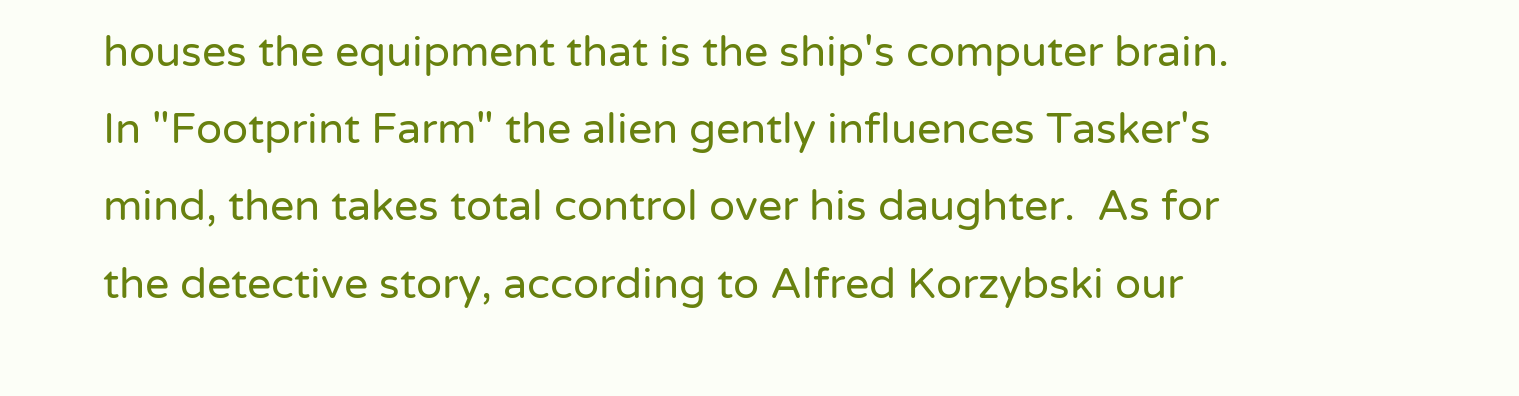houses the equipment that is the ship's computer brain.  In "Footprint Farm" the alien gently influences Tasker's mind, then takes total control over his daughter.  As for the detective story, according to Alfred Korzybski our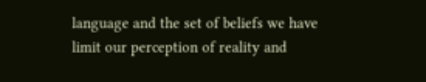language and the set of beliefs we have limit our perception of reality and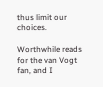thus limit our choices.

Worthwhile reads for the van Vogt fan, and I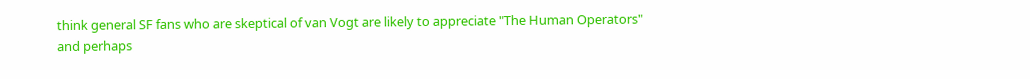think general SF fans who are skeptical of van Vogt are likely to appreciate "The Human Operators" and perhaps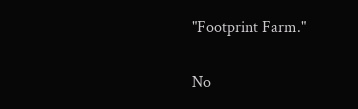"Footprint Farm."

No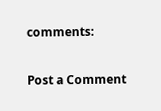comments:

Post a Comment